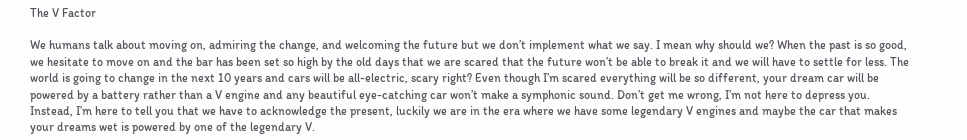The V Factor

We humans talk about moving on, admiring the change, and welcoming the future but we don’t implement what we say. I mean why should we? When the past is so good, we hesitate to move on and the bar has been set so high by the old days that we are scared that the future won’t be able to break it and we will have to settle for less. The world is going to change in the next 10 years and cars will be all-electric, scary right? Even though I’m scared everything will be so different, your dream car will be powered by a battery rather than a V engine and any beautiful eye-catching car won’t make a symphonic sound. Don’t get me wrong, I’m not here to depress you. Instead, I’m here to tell you that we have to acknowledge the present, luckily we are in the era where we have some legendary V engines and maybe the car that makes your dreams wet is powered by one of the legendary V.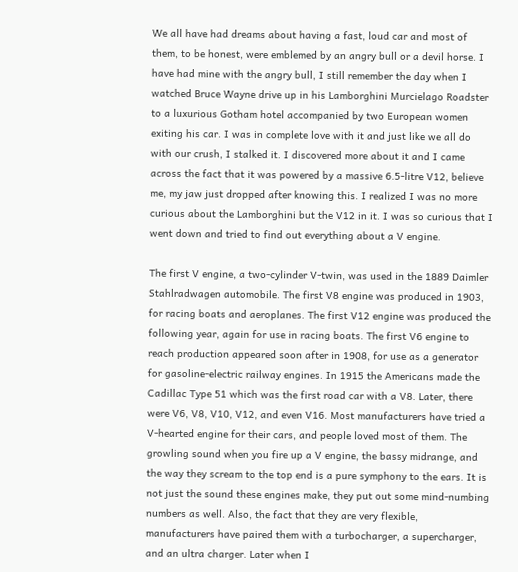We all have had dreams about having a fast, loud car and most of them, to be honest, were emblemed by an angry bull or a devil horse. I have had mine with the angry bull, I still remember the day when I watched Bruce Wayne drive up in his Lamborghini Murcielago Roadster to a luxurious Gotham hotel accompanied by two European women exiting his car. I was in complete love with it and just like we all do with our crush, I stalked it. I discovered more about it and I came across the fact that it was powered by a massive 6.5-litre V12, believe me, my jaw just dropped after knowing this. I realized I was no more curious about the Lamborghini but the V12 in it. I was so curious that I went down and tried to find out everything about a V engine.

The first V engine, a two-cylinder V-twin, was used in the 1889 Daimler Stahlradwagen automobile. The first V8 engine was produced in 1903, for racing boats and aeroplanes. The first V12 engine was produced the following year, again for use in racing boats. The first V6 engine to reach production appeared soon after in 1908, for use as a generator for gasoline-electric railway engines. In 1915 the Americans made the Cadillac Type 51 which was the first road car with a V8. Later, there were V6, V8, V10, V12, and even V16. Most manufacturers have tried a V-hearted engine for their cars, and people loved most of them. The growling sound when you fire up a V engine, the bassy midrange, and the way they scream to the top end is a pure symphony to the ears. It is not just the sound these engines make, they put out some mind-numbing numbers as well. Also, the fact that they are very flexible, manufacturers have paired them with a turbocharger, a supercharger, and an ultra charger. Later when I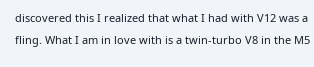discovered this I realized that what I had with V12 was a fling. What I am in love with is a twin-turbo V8 in the M5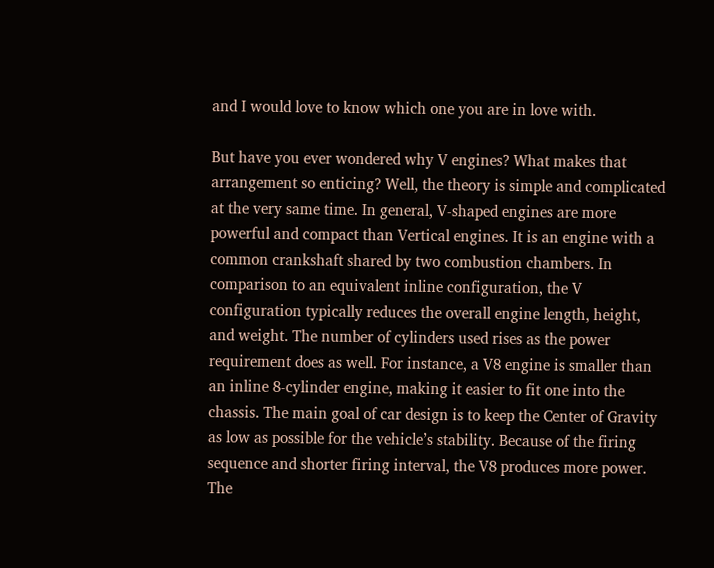and I would love to know which one you are in love with.

But have you ever wondered why V engines? What makes that arrangement so enticing? Well, the theory is simple and complicated at the very same time. In general, V-shaped engines are more powerful and compact than Vertical engines. It is an engine with a common crankshaft shared by two combustion chambers. In comparison to an equivalent inline configuration, the V configuration typically reduces the overall engine length, height, and weight. The number of cylinders used rises as the power requirement does as well. For instance, a V8 engine is smaller than an inline 8-cylinder engine, making it easier to fit one into the chassis. The main goal of car design is to keep the Center of Gravity as low as possible for the vehicle’s stability. Because of the firing sequence and shorter firing interval, the V8 produces more power. The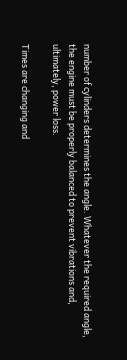number of cylinders determines the angle. Whatever the required angle, the engine must be properly balanced to prevent vibrations and, ultimately, power loss.

Times are changing and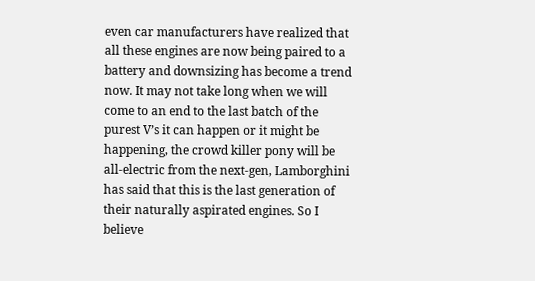even car manufacturers have realized that all these engines are now being paired to a battery and downsizing has become a trend now. It may not take long when we will come to an end to the last batch of the purest V’s it can happen or it might be happening, the crowd killer pony will be all-electric from the next-gen, Lamborghini has said that this is the last generation of their naturally aspirated engines. So I believe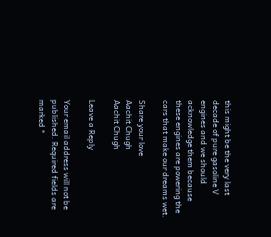this might be the very last decade of pure gasoline V engines and we should acknowledge them because these engines are powering the cars that make our dreams wet.

Share your love
Aachit Chugh
Aachit Chugh

Leave a Reply

Your email address will not be published. Required fields are marked *